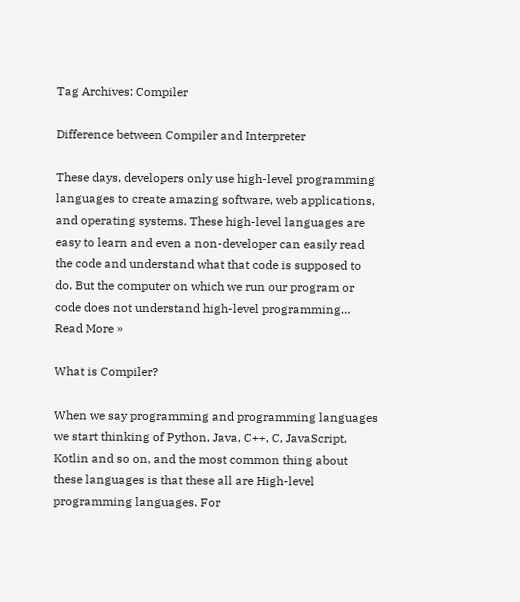Tag Archives: Compiler

Difference between Compiler and Interpreter

These days, developers only use high-level programming languages to create amazing software, web applications, and operating systems. These high-level languages are easy to learn and even a non-developer can easily read the code and understand what that code is supposed to do. But the computer on which we run our program or code does not understand high-level programming… Read More »

What is Compiler?

When we say programming and programming languages we start thinking of Python, Java, C++, C, JavaScript, Kotlin and so on, and the most common thing about these languages is that these all are High-level programming languages. For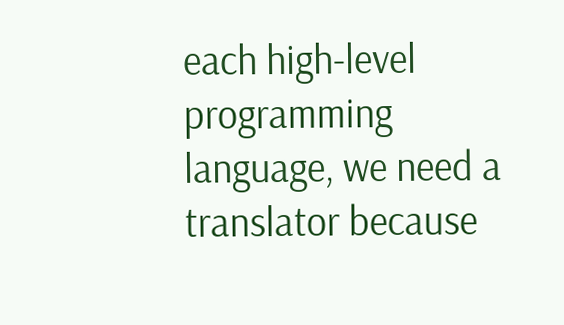each high-level programming language, we need a translator because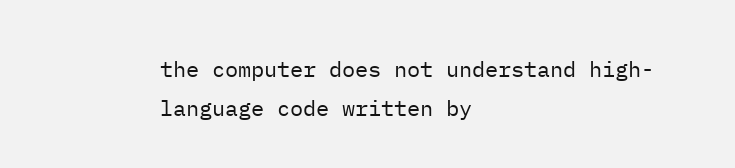the computer does not understand high-language code written by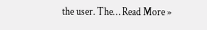the user. The… Read More »